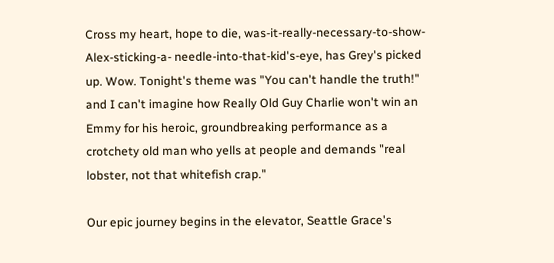Cross my heart, hope to die, was-it-really-necessary-to-show-Alex-sticking-a- needle-into-that-kid's-eye, has Grey's picked up. Wow. Tonight's theme was "You can't handle the truth!" and I can't imagine how Really Old Guy Charlie won't win an Emmy for his heroic, groundbreaking performance as a crotchety old man who yells at people and demands "real lobster, not that whitefish crap."

Our epic journey begins in the elevator, Seattle Grace's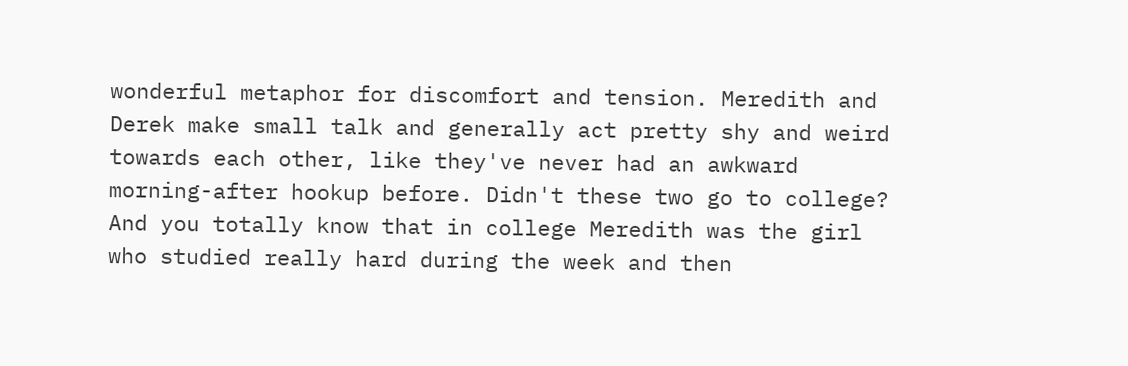wonderful metaphor for discomfort and tension. Meredith and Derek make small talk and generally act pretty shy and weird towards each other, like they've never had an awkward morning-after hookup before. Didn't these two go to college? And you totally know that in college Meredith was the girl who studied really hard during the week and then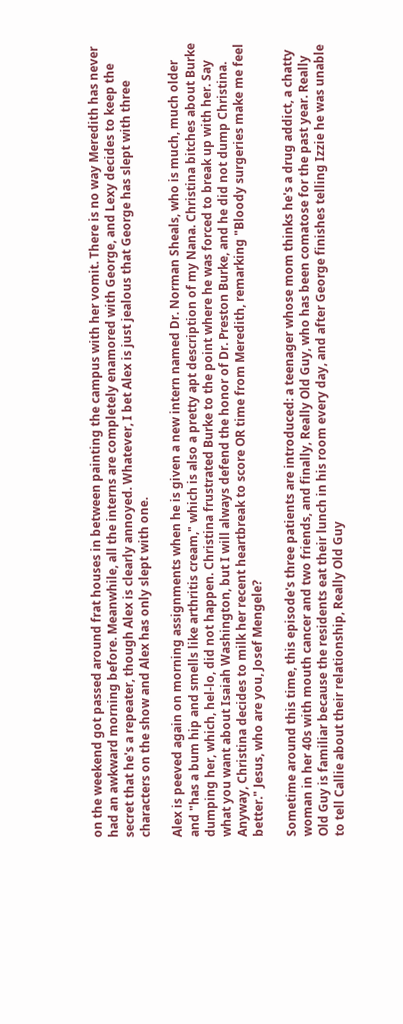on the weekend got passed around frat houses in between painting the campus with her vomit. There is no way Meredith has never had an awkward morning before. Meanwhile, all the interns are completely enamored with George, and Lexy decides to keep the secret that he's a repeater, though Alex is clearly annoyed. Whatever, I bet Alex is just jealous that George has slept with three characters on the show and Alex has only slept with one.

Alex is peeved again on morning assignments when he is given a new intern named Dr. Norman Sheals, who is much, much older and "has a bum hip and smells like arthritis cream," which is also a pretty apt description of my Nana. Christina bitches about Burke dumping her, which, hel-lo, did not happen. Christina frustrated Burke to the point where he was forced to break up with her. Say what you want about Isaiah Washington, but I will always defend the honor of Dr. Preston Burke, and he did not dump Christina. Anyway, Christina decides to milk her recent heartbreak to score OR time from Meredith, remarking "Bloody surgeries make me feel better." Jesus, who are you, Josef Mengele?

Sometime around this time, this episode's three patients are introduced: a teenager whose mom thinks he's a drug addict, a chatty woman in her 40s with mouth cancer and two friends, and finally, Really Old Guy, who has been comatose for the past year. Really Old Guy is familiar because the residents eat their lunch in his room every day, and after George finishes telling Izzie he was unable to tell Callie about their relationship, Really Old Guy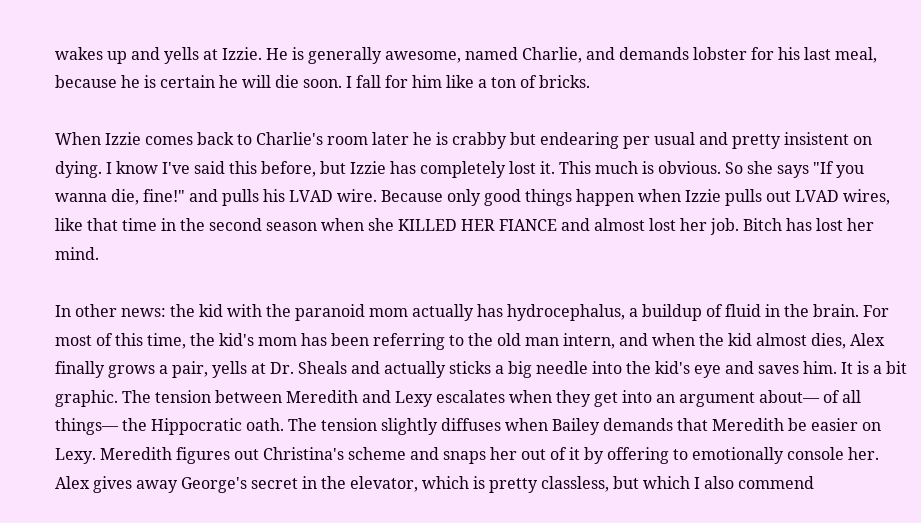wakes up and yells at Izzie. He is generally awesome, named Charlie, and demands lobster for his last meal, because he is certain he will die soon. I fall for him like a ton of bricks.

When Izzie comes back to Charlie's room later he is crabby but endearing per usual and pretty insistent on dying. I know I've said this before, but Izzie has completely lost it. This much is obvious. So she says "If you wanna die, fine!" and pulls his LVAD wire. Because only good things happen when Izzie pulls out LVAD wires, like that time in the second season when she KILLED HER FIANCE and almost lost her job. Bitch has lost her mind.

In other news: the kid with the paranoid mom actually has hydrocephalus, a buildup of fluid in the brain. For most of this time, the kid's mom has been referring to the old man intern, and when the kid almost dies, Alex finally grows a pair, yells at Dr. Sheals and actually sticks a big needle into the kid's eye and saves him. It is a bit graphic. The tension between Meredith and Lexy escalates when they get into an argument about— of all things— the Hippocratic oath. The tension slightly diffuses when Bailey demands that Meredith be easier on Lexy. Meredith figures out Christina's scheme and snaps her out of it by offering to emotionally console her. Alex gives away George's secret in the elevator, which is pretty classless, but which I also commend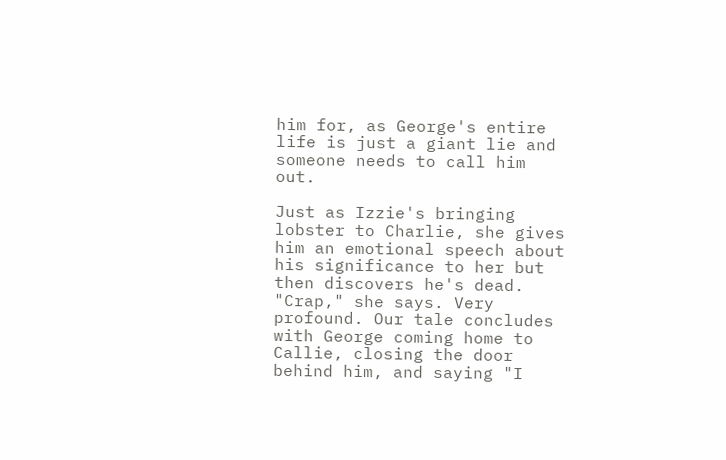him for, as George's entire life is just a giant lie and someone needs to call him out.

Just as Izzie's bringing lobster to Charlie, she gives him an emotional speech about his significance to her but then discovers he's dead. "Crap," she says. Very profound. Our tale concludes with George coming home to Callie, closing the door behind him, and saying "I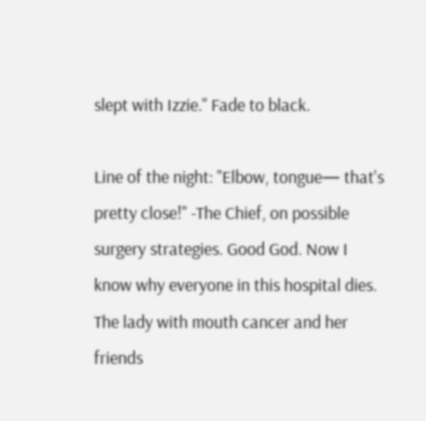slept with Izzie." Fade to black.

Line of the night: "Elbow, tongue— that's pretty close!" -The Chief, on possible surgery strategies. Good God. Now I know why everyone in this hospital dies.
The lady with mouth cancer and her friends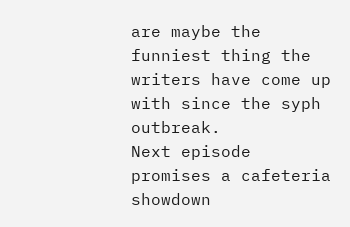are maybe the funniest thing the writers have come up with since the syph outbreak.
Next episode promises a cafeteria showdown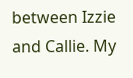between Izzie and Callie. My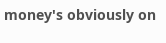money's obviously on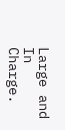Large and In Charge.